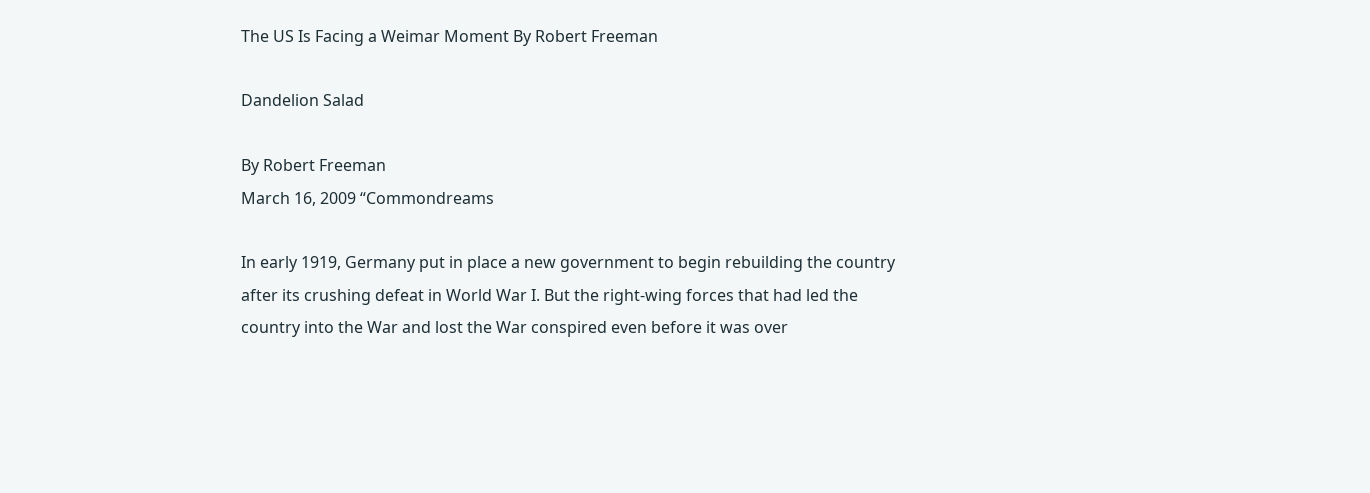The US Is Facing a Weimar Moment By Robert Freeman

Dandelion Salad

By Robert Freeman
March 16, 2009 “Commondreams

In early 1919, Germany put in place a new government to begin rebuilding the country after its crushing defeat in World War I. But the right-wing forces that had led the country into the War and lost the War conspired even before it was over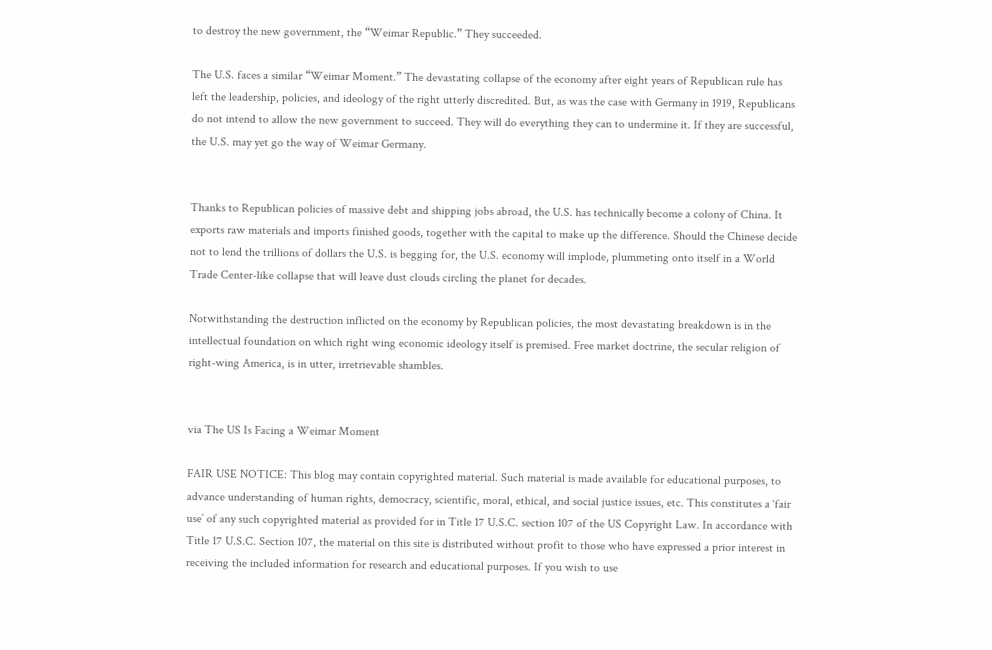to destroy the new government, the “Weimar Republic.” They succeeded.

The U.S. faces a similar “Weimar Moment.” The devastating collapse of the economy after eight years of Republican rule has left the leadership, policies, and ideology of the right utterly discredited. But, as was the case with Germany in 1919, Republicans do not intend to allow the new government to succeed. They will do everything they can to undermine it. If they are successful, the U.S. may yet go the way of Weimar Germany.


Thanks to Republican policies of massive debt and shipping jobs abroad, the U.S. has technically become a colony of China. It exports raw materials and imports finished goods, together with the capital to make up the difference. Should the Chinese decide not to lend the trillions of dollars the U.S. is begging for, the U.S. economy will implode, plummeting onto itself in a World Trade Center-like collapse that will leave dust clouds circling the planet for decades.

Notwithstanding the destruction inflicted on the economy by Republican policies, the most devastating breakdown is in the intellectual foundation on which right wing economic ideology itself is premised. Free market doctrine, the secular religion of right-wing America, is in utter, irretrievable shambles.


via The US Is Facing a Weimar Moment

FAIR USE NOTICE: This blog may contain copyrighted material. Such material is made available for educational purposes, to advance understanding of human rights, democracy, scientific, moral, ethical, and social justice issues, etc. This constitutes a ‘fair use’ of any such copyrighted material as provided for in Title 17 U.S.C. section 107 of the US Copyright Law. In accordance with Title 17 U.S.C. Section 107, the material on this site is distributed without profit to those who have expressed a prior interest in receiving the included information for research and educational purposes. If you wish to use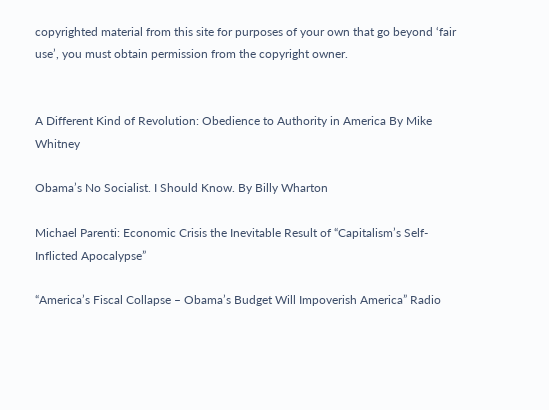copyrighted material from this site for purposes of your own that go beyond ‘fair use’, you must obtain permission from the copyright owner.


A Different Kind of Revolution: Obedience to Authority in America By Mike Whitney

Obama’s No Socialist. I Should Know. By Billy Wharton

Michael Parenti: Economic Crisis the Inevitable Result of “Capitalism’s Self-Inflicted Apocalypse”

“America’s Fiscal Collapse – Obama’s Budget Will Impoverish America” Radio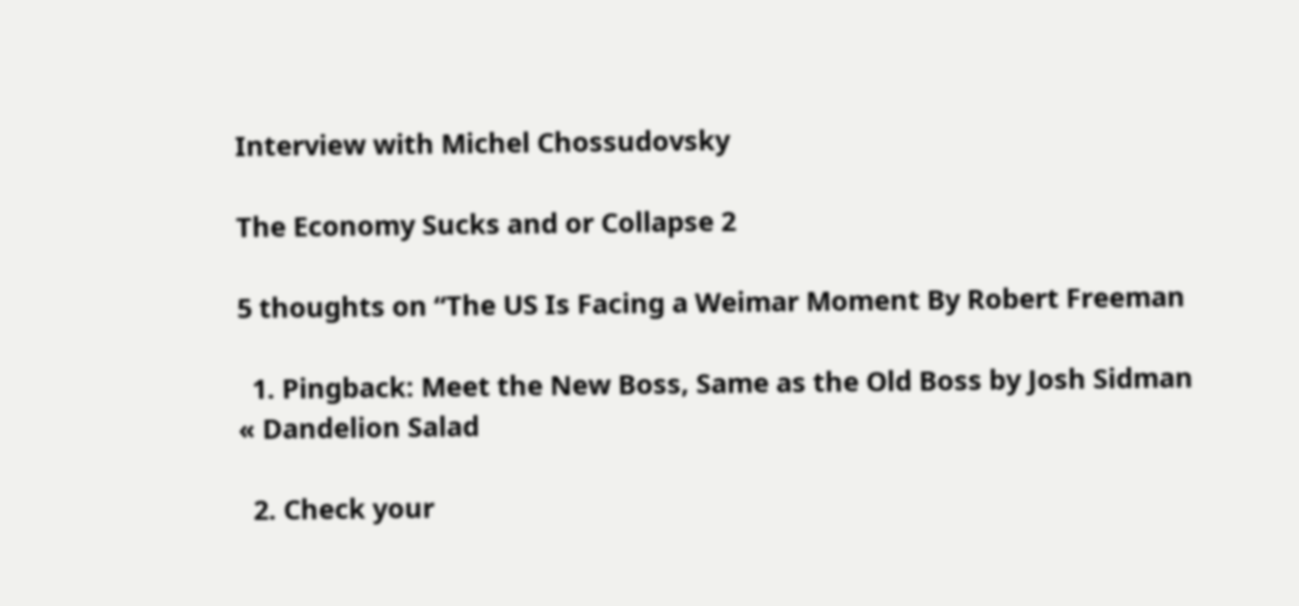Interview with Michel Chossudovsky

The Economy Sucks and or Collapse 2

5 thoughts on “The US Is Facing a Weimar Moment By Robert Freeman

  1. Pingback: Meet the New Boss, Same as the Old Boss by Josh Sidman « Dandelion Salad

  2. Check your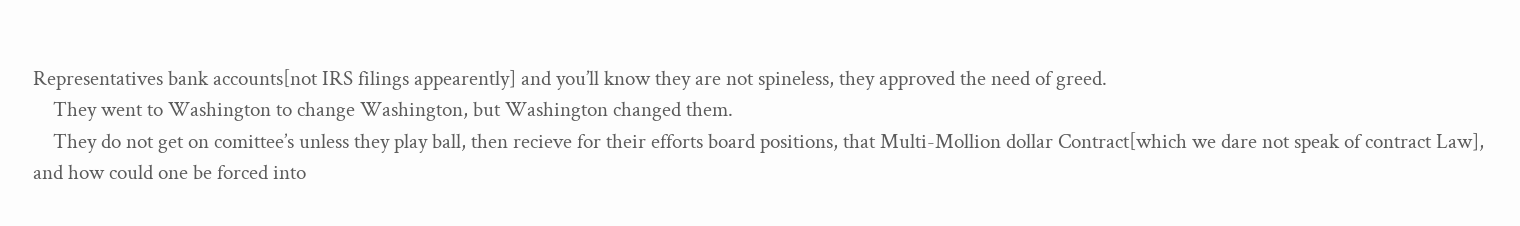Representatives bank accounts[not IRS filings appearently] and you’ll know they are not spineless, they approved the need of greed.
    They went to Washington to change Washington, but Washington changed them.
    They do not get on comittee’s unless they play ball, then recieve for their efforts board positions, that Multi-Mollion dollar Contract[which we dare not speak of contract Law], and how could one be forced into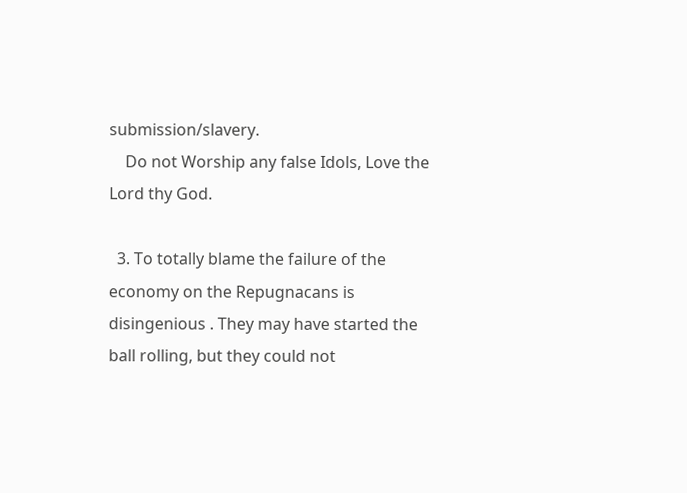submission/slavery.
    Do not Worship any false Idols, Love the Lord thy God.

  3. To totally blame the failure of the economy on the Repugnacans is disingenious . They may have started the ball rolling, but they could not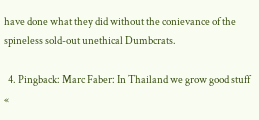have done what they did without the conievance of the spineless sold-out unethical Dumbcrats.

  4. Pingback: Marc Faber: In Thailand we grow good stuff «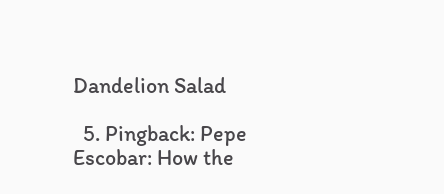Dandelion Salad

  5. Pingback: Pepe Escobar: How the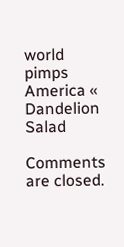world pimps America « Dandelion Salad

Comments are closed.